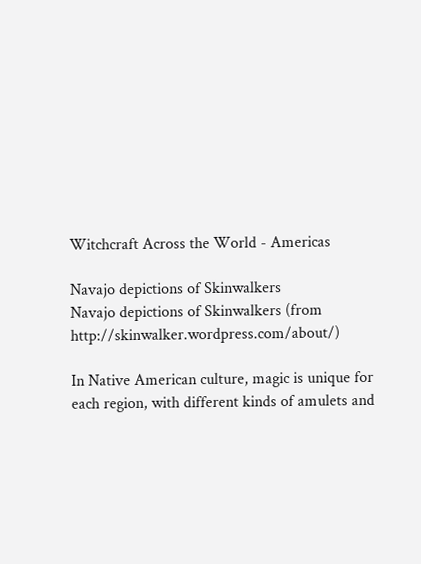Witchcraft Across the World - Americas

Navajo depictions of Skinwalkers
Navajo depictions of Skinwalkers (from http://skinwalker.wordpress.com/about/)

In Native American culture, magic is unique for each region, with different kinds of amulets and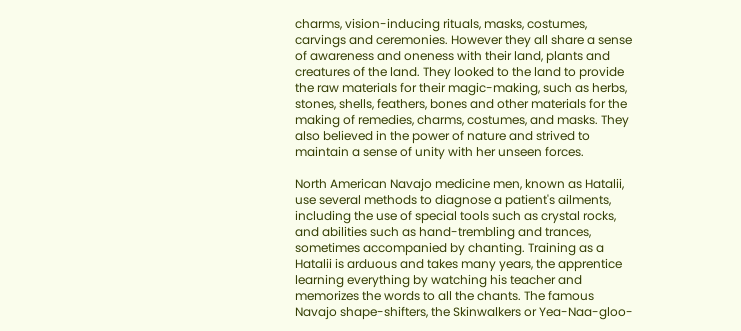charms, vision-inducing rituals, masks, costumes, carvings and ceremonies. However they all share a sense of awareness and oneness with their land, plants and creatures of the land. They looked to the land to provide the raw materials for their magic-making, such as herbs, stones, shells, feathers, bones and other materials for the making of remedies, charms, costumes, and masks. They also believed in the power of nature and strived to maintain a sense of unity with her unseen forces.

North American Navajo medicine men, known as Hatalii, use several methods to diagnose a patient's ailments, including the use of special tools such as crystal rocks, and abilities such as hand-trembling and trances, sometimes accompanied by chanting. Training as a Hatalii is arduous and takes many years, the apprentice learning everything by watching his teacher and memorizes the words to all the chants. The famous Navajo shape-shifters, the Skinwalkers or Yea-Naa-gloo-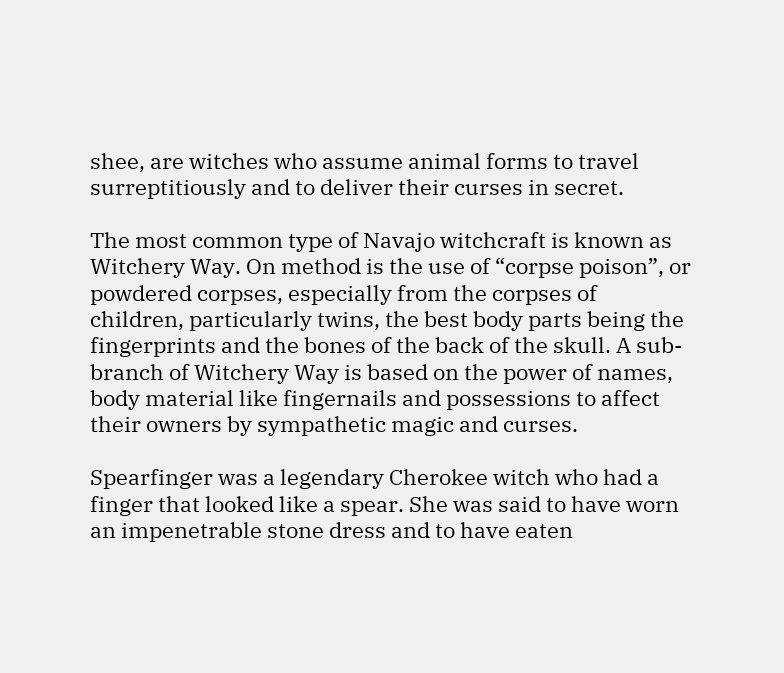shee, are witches who assume animal forms to travel surreptitiously and to deliver their curses in secret.

The most common type of Navajo witchcraft is known as Witchery Way. On method is the use of “corpse poison”, or powdered corpses, especially from the corpses of children, particularly twins, the best body parts being the fingerprints and the bones of the back of the skull. A sub-branch of Witchery Way is based on the power of names, body material like fingernails and possessions to affect their owners by sympathetic magic and curses.

Spearfinger was a legendary Cherokee witch who had a finger that looked like a spear. She was said to have worn an impenetrable stone dress and to have eaten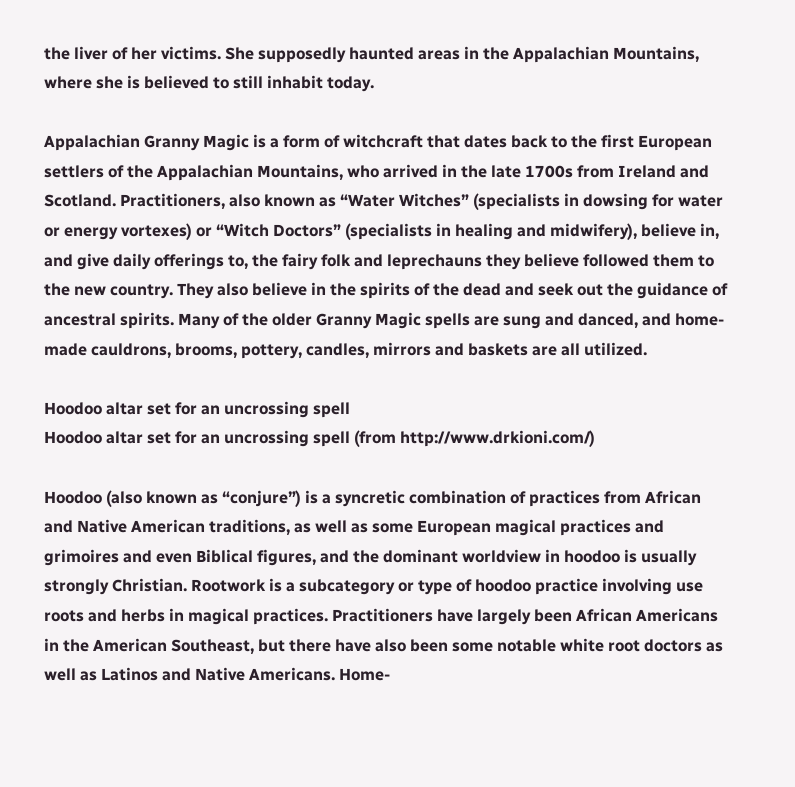the liver of her victims. She supposedly haunted areas in the Appalachian Mountains, where she is believed to still inhabit today.

Appalachian Granny Magic is a form of witchcraft that dates back to the first European settlers of the Appalachian Mountains, who arrived in the late 1700s from Ireland and Scotland. Practitioners, also known as “Water Witches” (specialists in dowsing for water or energy vortexes) or “Witch Doctors” (specialists in healing and midwifery), believe in, and give daily offerings to, the fairy folk and leprechauns they believe followed them to the new country. They also believe in the spirits of the dead and seek out the guidance of ancestral spirits. Many of the older Granny Magic spells are sung and danced, and home-made cauldrons, brooms, pottery, candles, mirrors and baskets are all utilized.

Hoodoo altar set for an uncrossing spell
Hoodoo altar set for an uncrossing spell (from http://www.drkioni.com/)

Hoodoo (also known as “conjure”) is a syncretic combination of practices from African and Native American traditions, as well as some European magical practices and grimoires and even Biblical figures, and the dominant worldview in hoodoo is usually strongly Christian. Rootwork is a subcategory or type of hoodoo practice involving use roots and herbs in magical practices. Practitioners have largely been African Americans in the American Southeast, but there have also been some notable white root doctors as well as Latinos and Native Americans. Home-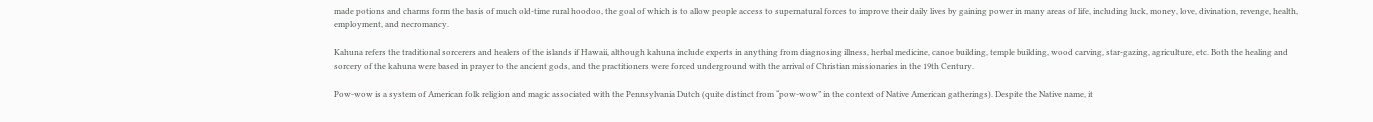made potions and charms form the basis of much old-time rural hoodoo, the goal of which is to allow people access to supernatural forces to improve their daily lives by gaining power in many areas of life, including luck, money, love, divination, revenge, health, employment, and necromancy.

Kahuna refers the traditional sorcerers and healers of the islands if Hawaii, although kahuna include experts in anything from diagnosing illness, herbal medicine, canoe building, temple building, wood carving, star-gazing, agriculture, etc. Both the healing and sorcery of the kahuna were based in prayer to the ancient gods, and the practitioners were forced underground with the arrival of Christian missionaries in the 19th Century.

Pow-wow is a system of American folk religion and magic associated with the Pennsylvania Dutch (quite distinct from “pow-wow” in the context of Native American gatherings). Despite the Native name, it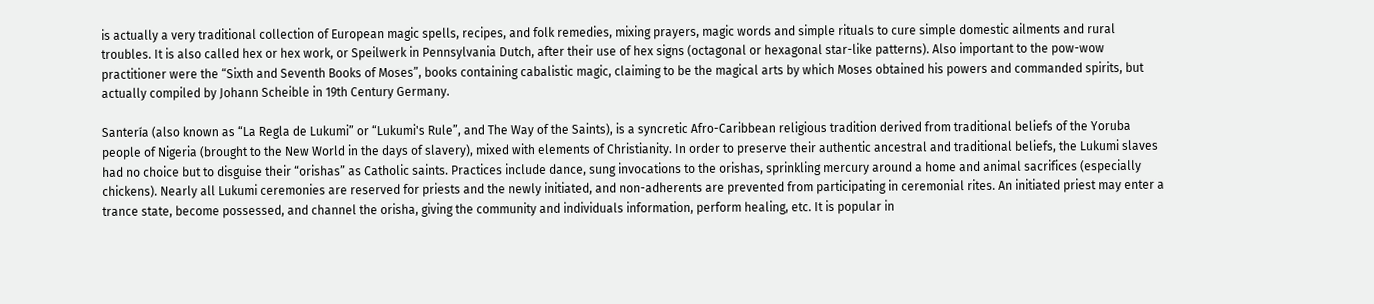is actually a very traditional collection of European magic spells, recipes, and folk remedies, mixing prayers, magic words and simple rituals to cure simple domestic ailments and rural troubles. It is also called hex or hex work, or Speilwerk in Pennsylvania Dutch, after their use of hex signs (octagonal or hexagonal star-like patterns). Also important to the pow-wow practitioner were the “Sixth and Seventh Books of Moses”, books containing cabalistic magic, claiming to be the magical arts by which Moses obtained his powers and commanded spirits, but actually compiled by Johann Scheible in 19th Century Germany.

Santería (also known as “La Regla de Lukumi” or “Lukumi's Rule”, and The Way of the Saints), is a syncretic Afro-Caribbean religious tradition derived from traditional beliefs of the Yoruba people of Nigeria (brought to the New World in the days of slavery), mixed with elements of Christianity. In order to preserve their authentic ancestral and traditional beliefs, the Lukumi slaves had no choice but to disguise their “orishas” as Catholic saints. Practices include dance, sung invocations to the orishas, sprinkling mercury around a home and animal sacrifices (especially chickens). Nearly all Lukumi ceremonies are reserved for priests and the newly initiated, and non-adherents are prevented from participating in ceremonial rites. An initiated priest may enter a trance state, become possessed, and channel the orisha, giving the community and individuals information, perform healing, etc. It is popular in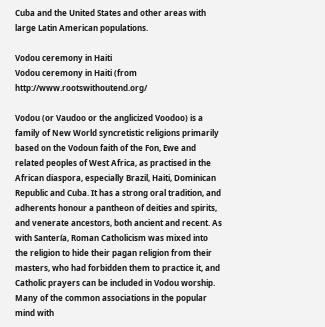Cuba and the United States and other areas with large Latin American populations.

Vodou ceremony in Haiti
Vodou ceremony in Haiti (from http://www.rootswithoutend.org/

Vodou (or Vaudoo or the anglicized Voodoo) is a family of New World syncretistic religions primarily based on the Vodoun faith of the Fon, Ewe and related peoples of West Africa, as practised in the African diaspora, especially Brazil, Haiti, Dominican Republic and Cuba. It has a strong oral tradition, and adherents honour a pantheon of deities and spirits, and venerate ancestors, both ancient and recent. As with Santería, Roman Catholicism was mixed into the religion to hide their pagan religion from their masters, who had forbidden them to practice it, and Catholic prayers can be included in Vodou worship. Many of the common associations in the popular mind with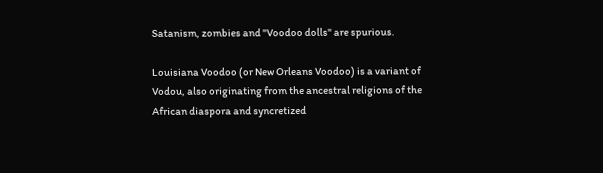Satanism, zombies and "Voodoo dolls" are spurious.

Louisiana Voodoo (or New Orleans Voodoo) is a variant of Vodou, also originating from the ancestral religions of the African diaspora and syncretized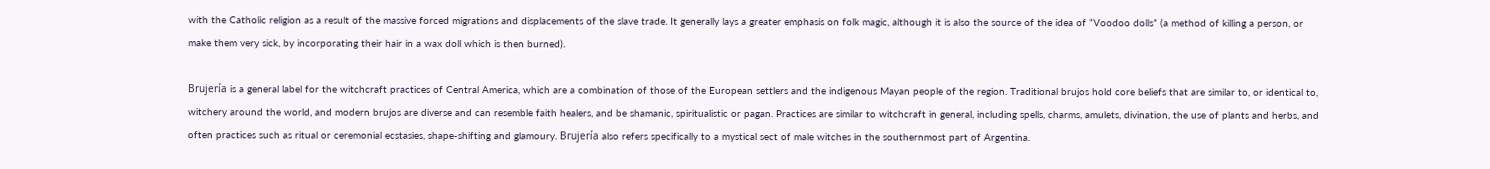with the Catholic religion as a result of the massive forced migrations and displacements of the slave trade. It generally lays a greater emphasis on folk magic, although it is also the source of the idea of “Voodoo dolls” (a method of killing a person, or make them very sick, by incorporating their hair in a wax doll which is then burned).

Brujería is a general label for the witchcraft practices of Central America, which are a combination of those of the European settlers and the indigenous Mayan people of the region. Traditional brujos hold core beliefs that are similar to, or identical to, witchery around the world, and modern brujos are diverse and can resemble faith healers, and be shamanic, spiritualistic or pagan. Practices are similar to witchcraft in general, including spells, charms, amulets, divination, the use of plants and herbs, and often practices such as ritual or ceremonial ecstasies, shape-shifting and glamoury. Brujería also refers specifically to a mystical sect of male witches in the southernmost part of Argentina.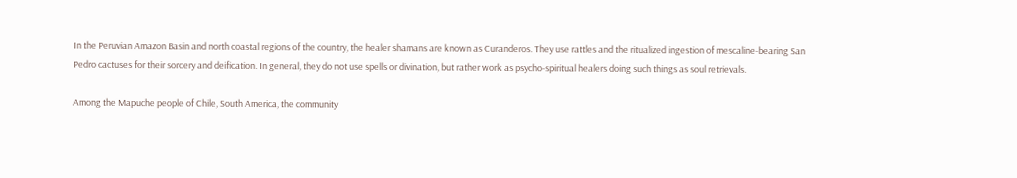In the Peruvian Amazon Basin and north coastal regions of the country, the healer shamans are known as Curanderos. They use rattles and the ritualized ingestion of mescaline-bearing San Pedro cactuses for their sorcery and deification. In general, they do not use spells or divination, but rather work as psycho-spiritual healers doing such things as soul retrievals.

Among the Mapuche people of Chile, South America, the community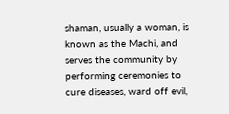shaman, usually a woman, is known as the Machi, and serves the community by performing ceremonies to cure diseases, ward off evil,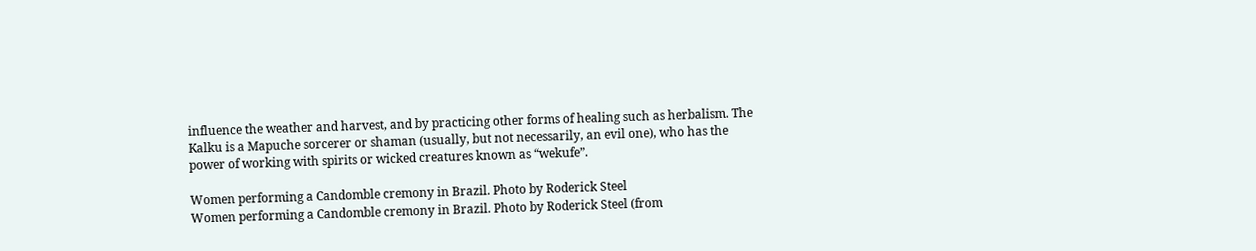influence the weather and harvest, and by practicing other forms of healing such as herbalism. The Kalku is a Mapuche sorcerer or shaman (usually, but not necessarily, an evil one), who has the power of working with spirits or wicked creatures known as “wekufe”.

Women performing a Candomble cremony in Brazil. Photo by Roderick Steel
Women performing a Candomble cremony in Brazil. Photo by Roderick Steel (from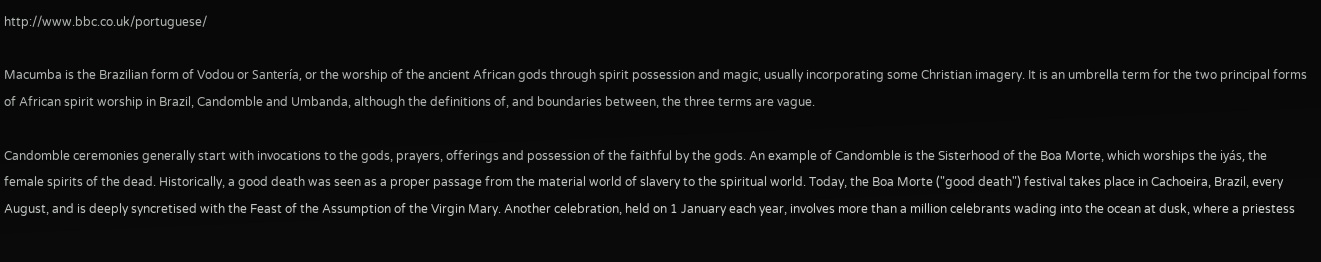http://www.bbc.co.uk/portuguese/

Macumba is the Brazilian form of Vodou or Santería, or the worship of the ancient African gods through spirit possession and magic, usually incorporating some Christian imagery. It is an umbrella term for the two principal forms of African spirit worship in Brazil, Candomble and Umbanda, although the definitions of, and boundaries between, the three terms are vague.

Candomble ceremonies generally start with invocations to the gods, prayers, offerings and possession of the faithful by the gods. An example of Candomble is the Sisterhood of the Boa Morte, which worships the iyás, the female spirits of the dead. Historically, a good death was seen as a proper passage from the material world of slavery to the spiritual world. Today, the Boa Morte ("good death") festival takes place in Cachoeira, Brazil, every August, and is deeply syncretised with the Feast of the Assumption of the Virgin Mary. Another celebration, held on 1 January each year, involves more than a million celebrants wading into the ocean at dusk, where a priestess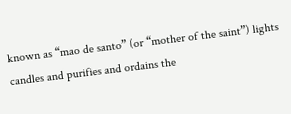known as “mao de santo” (or “mother of the saint”) lights candles and purifies and ordains the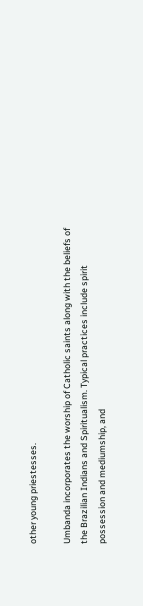other young priestesses.

Umbanda incorporates the worship of Catholic saints along with the beliefs of the Brazilian Indians and Spiritualism. Typical practices include spirit possession and mediumship, and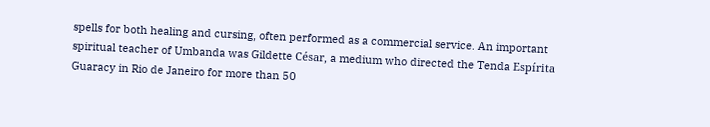spells for both healing and cursing, often performed as a commercial service. An important spiritual teacher of Umbanda was Gildette César, a medium who directed the Tenda Espírita Guaracy in Rio de Janeiro for more than 50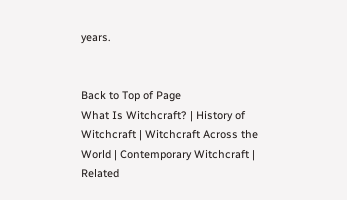years.


Back to Top of Page
What Is Witchcraft? | History of Witchcraft | Witchcraft Across the World | Contemporary Witchcraft | Related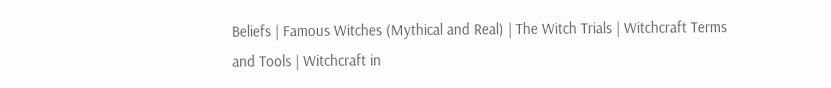Beliefs | Famous Witches (Mythical and Real) | The Witch Trials | Witchcraft Terms and Tools | Witchcraft in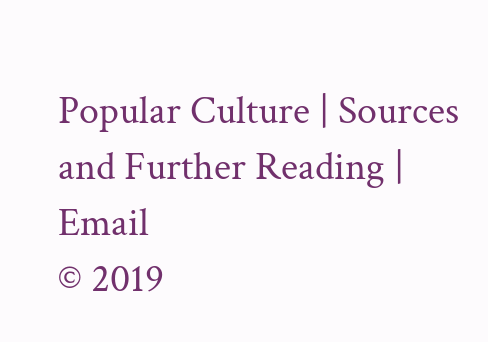Popular Culture | Sources and Further Reading | Email
© 2019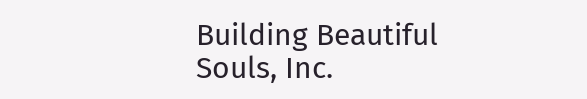Building Beautiful Souls, Inc.